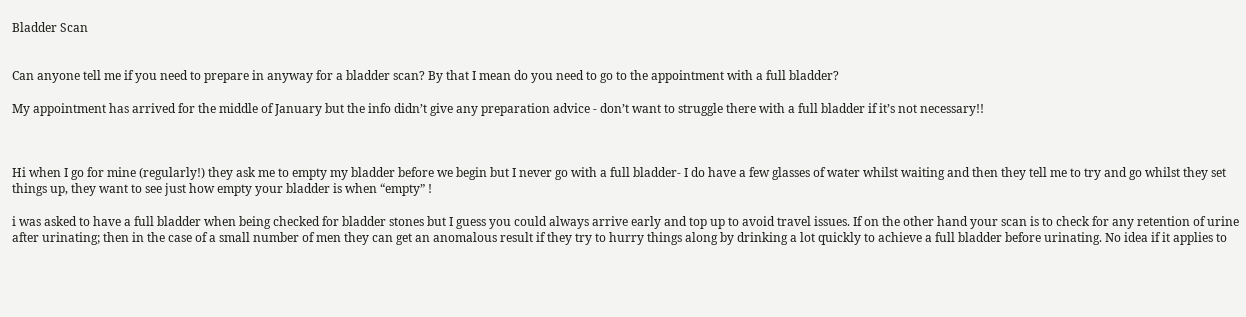Bladder Scan


Can anyone tell me if you need to prepare in anyway for a bladder scan? By that I mean do you need to go to the appointment with a full bladder?

My appointment has arrived for the middle of January but the info didn’t give any preparation advice - don’t want to struggle there with a full bladder if it’s not necessary!!



Hi when I go for mine (regularly!) they ask me to empty my bladder before we begin but I never go with a full bladder- I do have a few glasses of water whilst waiting and then they tell me to try and go whilst they set things up, they want to see just how empty your bladder is when “empty” !

i was asked to have a full bladder when being checked for bladder stones but I guess you could always arrive early and top up to avoid travel issues. If on the other hand your scan is to check for any retention of urine after urinating; then in the case of a small number of men they can get an anomalous result if they try to hurry things along by drinking a lot quickly to achieve a full bladder before urinating. No idea if it applies to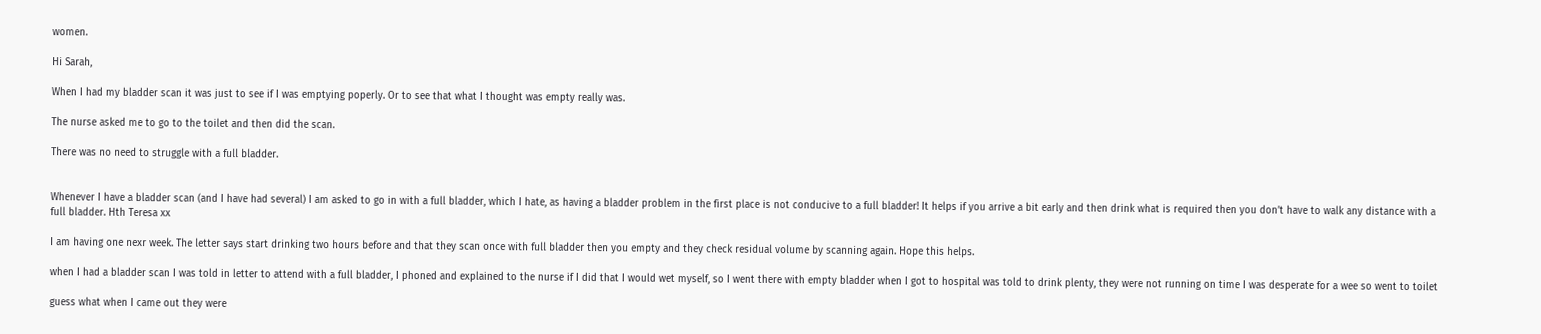women.

Hi Sarah,

When I had my bladder scan it was just to see if I was emptying poperly. Or to see that what I thought was empty really was.

The nurse asked me to go to the toilet and then did the scan.

There was no need to struggle with a full bladder.


Whenever I have a bladder scan (and I have had several) I am asked to go in with a full bladder, which I hate, as having a bladder problem in the first place is not conducive to a full bladder! It helps if you arrive a bit early and then drink what is required then you don’t have to walk any distance with a full bladder. Hth Teresa xx

I am having one nexr week. The letter says start drinking two hours before and that they scan once with full bladder then you empty and they check residual volume by scanning again. Hope this helps.

when I had a bladder scan I was told in letter to attend with a full bladder, I phoned and explained to the nurse if I did that I would wet myself, so I went there with empty bladder when I got to hospital was told to drink plenty, they were not running on time I was desperate for a wee so went to toilet

guess what when I came out they were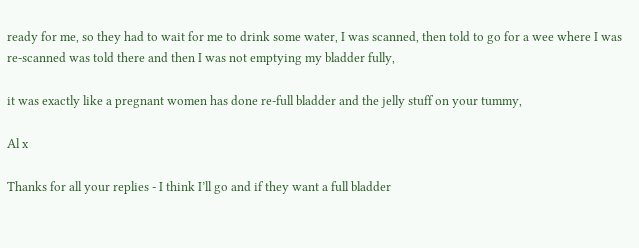ready for me, so they had to wait for me to drink some water, I was scanned, then told to go for a wee where I was re-scanned was told there and then I was not emptying my bladder fully,

it was exactly like a pregnant women has done re-full bladder and the jelly stuff on your tummy,

Al x

Thanks for all your replies - I think I’ll go and if they want a full bladder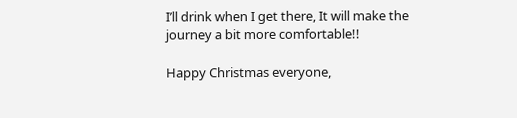I’ll drink when I get there, It will make the journey a bit more comfortable!!

Happy Christmas everyone,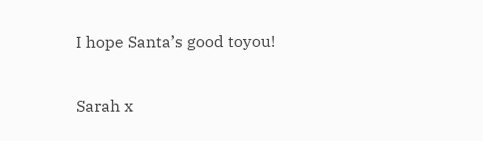I hope Santa’s good toyou!

Sarah x